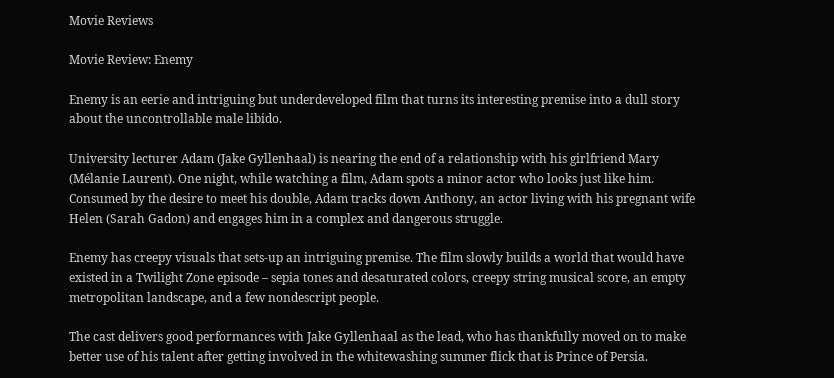Movie Reviews

Movie Review: Enemy

Enemy is an eerie and intriguing but underdeveloped film that turns its interesting premise into a dull story about the uncontrollable male libido.

University lecturer Adam (Jake Gyllenhaal) is nearing the end of a relationship with his girlfriend Mary (Mélanie Laurent). One night, while watching a film, Adam spots a minor actor who looks just like him. Consumed by the desire to meet his double, Adam tracks down Anthony, an actor living with his pregnant wife Helen (Sarah Gadon) and engages him in a complex and dangerous struggle.

Enemy has creepy visuals that sets-up an intriguing premise. The film slowly builds a world that would have existed in a Twilight Zone episode – sepia tones and desaturated colors, creepy string musical score, an empty metropolitan landscape, and a few nondescript people.

The cast delivers good performances with Jake Gyllenhaal as the lead, who has thankfully moved on to make better use of his talent after getting involved in the whitewashing summer flick that is Prince of Persia.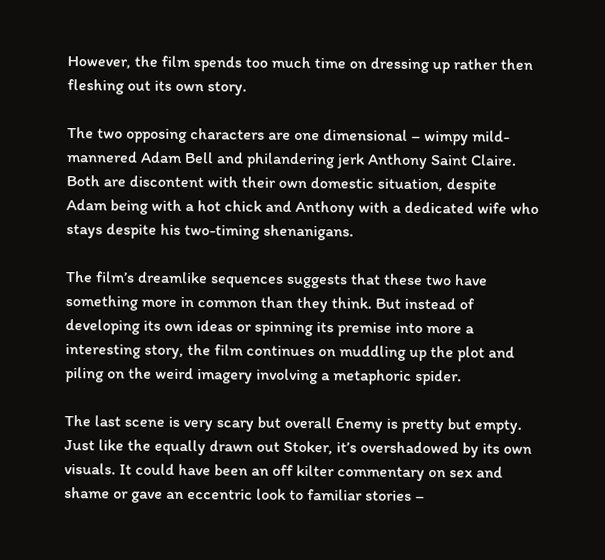However, the film spends too much time on dressing up rather then fleshing out its own story.

The two opposing characters are one dimensional – wimpy mild-mannered Adam Bell and philandering jerk Anthony Saint Claire. Both are discontent with their own domestic situation, despite Adam being with a hot chick and Anthony with a dedicated wife who stays despite his two-timing shenanigans.

The film’s dreamlike sequences suggests that these two have something more in common than they think. But instead of developing its own ideas or spinning its premise into more a interesting story, the film continues on muddling up the plot and piling on the weird imagery involving a metaphoric spider.

The last scene is very scary but overall Enemy is pretty but empty. Just like the equally drawn out Stoker, it’s overshadowed by its own visuals. It could have been an off kilter commentary on sex and shame or gave an eccentric look to familiar stories –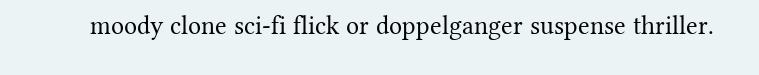moody clone sci-fi flick or doppelganger suspense thriller.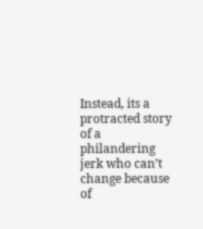Instead, its a protracted story of a philandering jerk who can’t change because of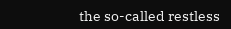the so-called restless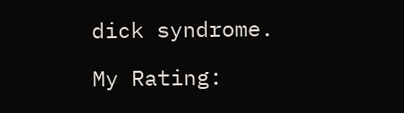dick syndrome.

My Rating: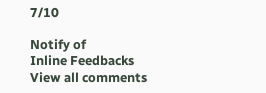7/10

Notify of
Inline Feedbacks
View all comments